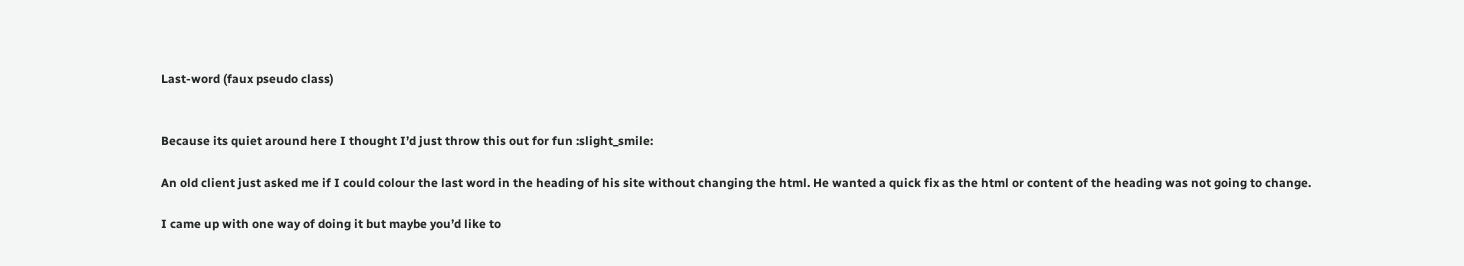Last-word (faux pseudo class)


Because its quiet around here I thought I’d just throw this out for fun :slight_smile:

An old client just asked me if I could colour the last word in the heading of his site without changing the html. He wanted a quick fix as the html or content of the heading was not going to change.

I came up with one way of doing it but maybe you’d like to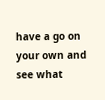have a go on your own and see what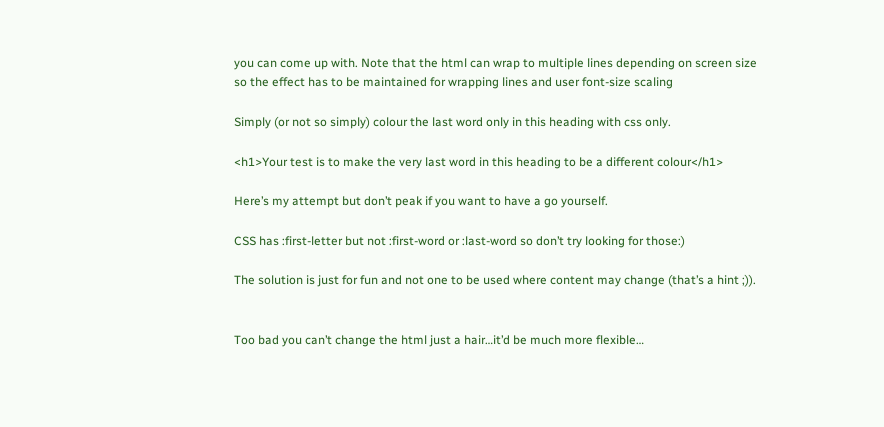you can come up with. Note that the html can wrap to multiple lines depending on screen size so the effect has to be maintained for wrapping lines and user font-size scaling

Simply (or not so simply) colour the last word only in this heading with css only.

<h1>Your test is to make the very last word in this heading to be a different colour</h1>

Here’s my attempt but don’t peak if you want to have a go yourself.

CSS has :first-letter but not :first-word or :last-word so don’t try looking for those:)

The solution is just for fun and not one to be used where content may change (that’s a hint ;)).


Too bad you can’t change the html just a hair…it’d be much more flexible…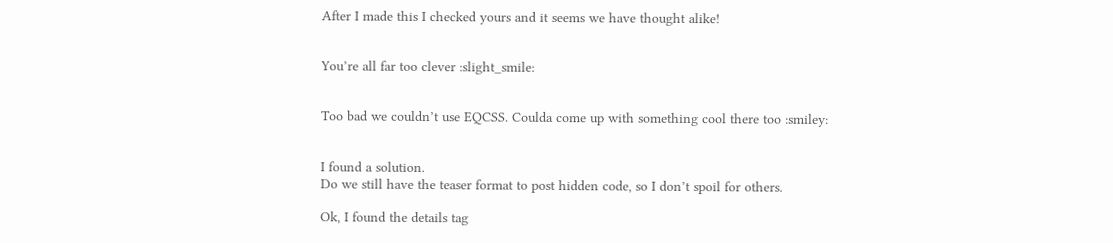After I made this I checked yours and it seems we have thought alike!


You’re all far too clever :slight_smile:


Too bad we couldn’t use EQCSS. Coulda come up with something cool there too :smiley:


I found a solution.
Do we still have the teaser format to post hidden code, so I don’t spoil for others.

Ok, I found the details tag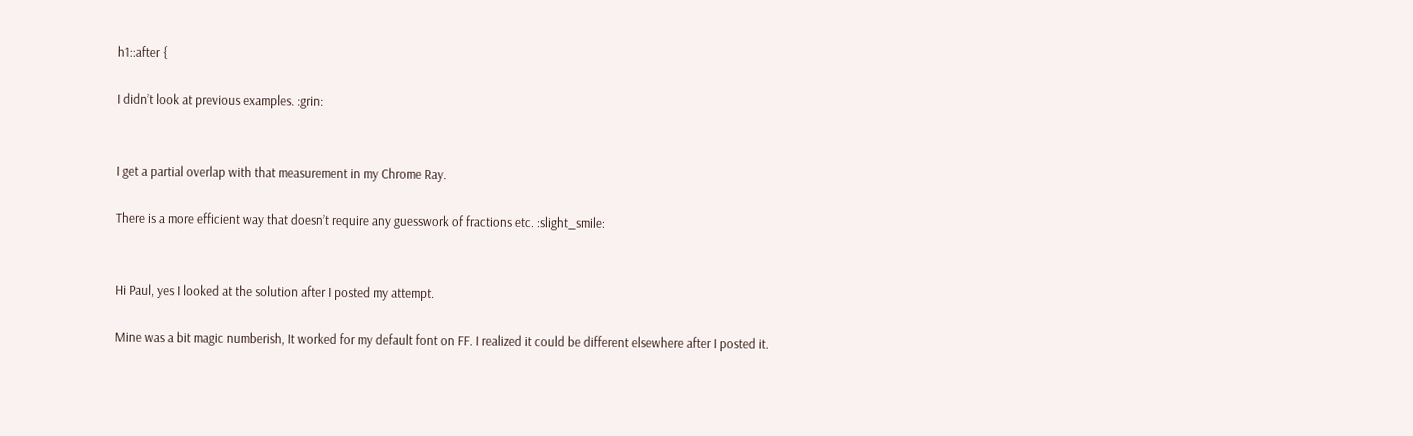h1::after {

I didn’t look at previous examples. :grin:


I get a partial overlap with that measurement in my Chrome Ray.

There is a more efficient way that doesn’t require any guesswork of fractions etc. :slight_smile:


Hi Paul, yes I looked at the solution after I posted my attempt.

Mine was a bit magic numberish, It worked for my default font on FF. I realized it could be different elsewhere after I posted it.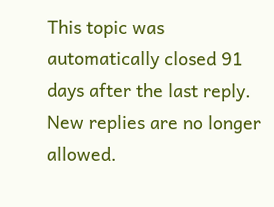This topic was automatically closed 91 days after the last reply. New replies are no longer allowed.